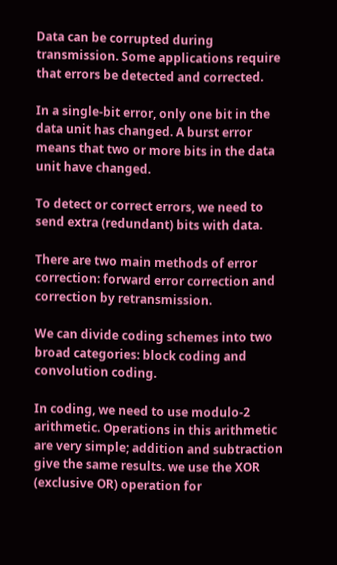Data can be corrupted during transmission. Some applications require that errors be detected and corrected.

In a single-bit error, only one bit in the data unit has changed. A burst error means that two or more bits in the data unit have changed.

To detect or correct errors, we need to send extra (redundant) bits with data.

There are two main methods of error correction: forward error correction and correction by retransmission.

We can divide coding schemes into two broad categories: block coding and convolution coding.

In coding, we need to use modulo-2 arithmetic. Operations in this arithmetic are very simple; addition and subtraction give the same results. we use the XOR (exclusive OR) operation for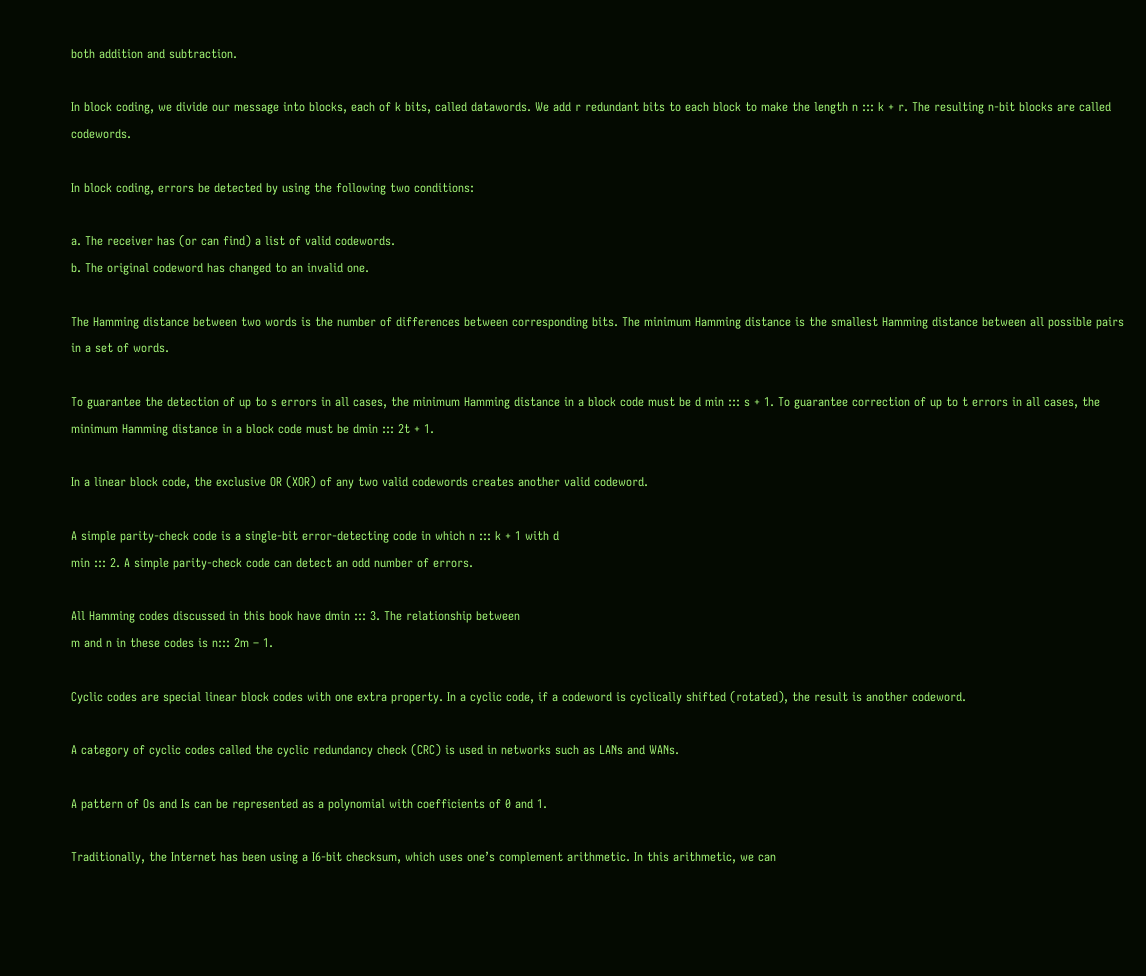both addition and subtraction.

In block coding, we divide our message into blocks, each of k bits, called datawords. We add r redundant bits to each block to make the length n ::: k + r. The resulting n-bit blocks are called codewords.

In block coding, errors be detected by using the following two conditions:

a. The receiver has (or can find) a list of valid codewords.
b. The original codeword has changed to an invalid one.

The Hamming distance between two words is the number of differences between corresponding bits. The minimum Hamming distance is the smallest Hamming distance between all possible pairs in a set of words.

To guarantee the detection of up to s errors in all cases, the minimum Hamming distance in a block code must be d min ::: s + 1. To guarantee correction of up to t errors in all cases, the minimum Hamming distance in a block code must be dmin ::: 2t + 1.

In a linear block code, the exclusive OR (XOR) of any two valid codewords creates another valid codeword.

A simple parity-check code is a single-bit error-detecting code in which n ::: k + 1 with d
min ::: 2. A simple parity-check code can detect an odd number of errors.

All Hamming codes discussed in this book have dmin ::: 3. The relationship between
m and n in these codes is n::: 2m – 1.

Cyclic codes are special linear block codes with one extra property. In a cyclic code, if a codeword is cyclically shifted (rotated), the result is another codeword.

A category of cyclic codes called the cyclic redundancy check (CRC) is used in networks such as LANs and WANs.

A pattern of Os and Is can be represented as a polynomial with coefficients of 0 and 1.

Traditionally, the Internet has been using a I6-bit checksum, which uses one’s complement arithmetic. In this arithmetic, we can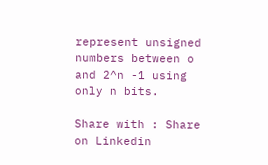represent unsigned numbers between o and 2^n -1 using only n bits.

Share with : Share on Linkedin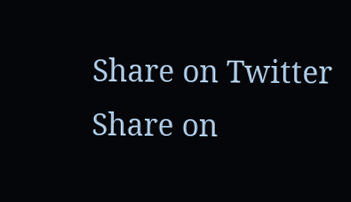Share on Twitter Share on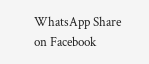WhatsApp Share on Facebook